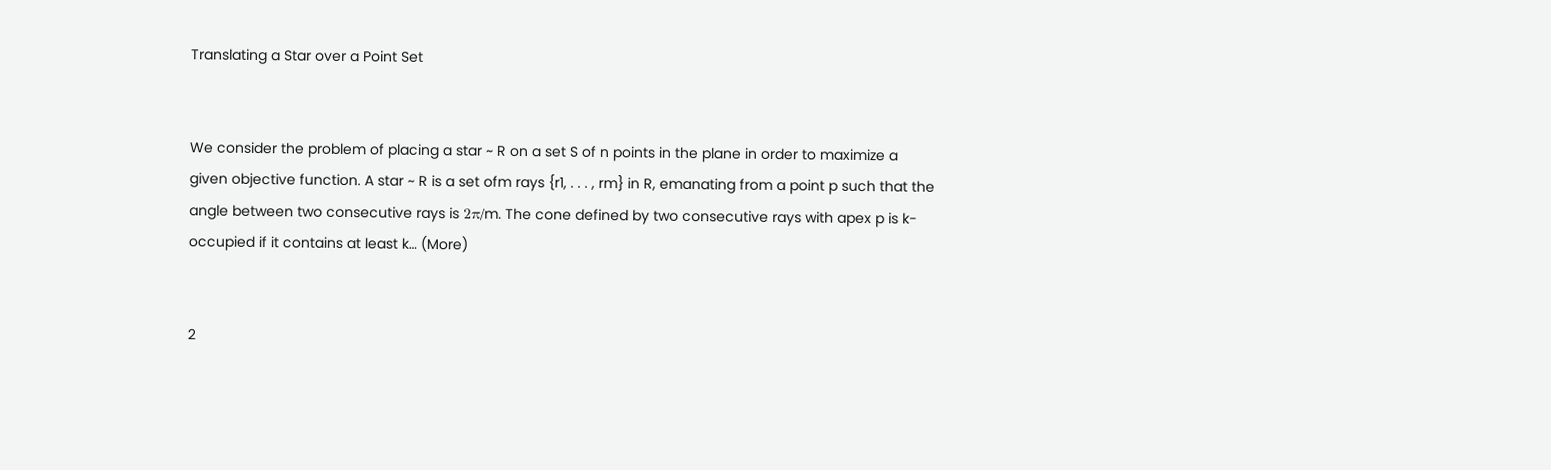Translating a Star over a Point Set


We consider the problem of placing a star ~ R on a set S of n points in the plane in order to maximize a given objective function. A star ~ R is a set ofm rays {r1, . . . , rm} in R, emanating from a point p such that the angle between two consecutive rays is 2π/m. The cone defined by two consecutive rays with apex p is k-occupied if it contains at least k… (More)


2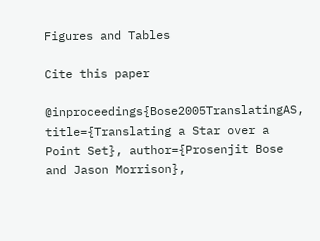Figures and Tables

Cite this paper

@inproceedings{Bose2005TranslatingAS, title={Translating a Star over a Point Set}, author={Prosenjit Bose and Jason Morrison},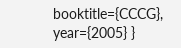booktitle={CCCG}, year={2005} }